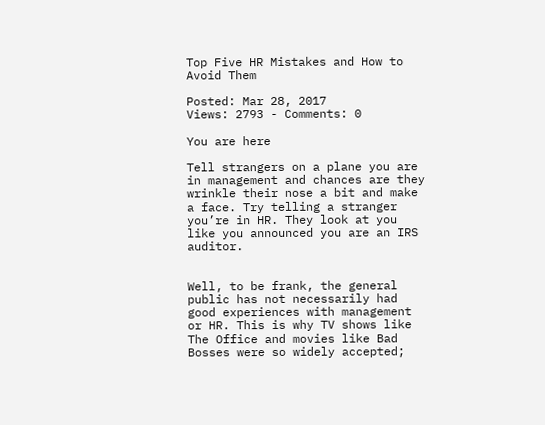Top Five HR Mistakes and How to Avoid Them

Posted: Mar 28, 2017
Views: 2793 - Comments: 0

You are here

Tell strangers on a plane you are in management and chances are they wrinkle their nose a bit and make a face. Try telling a stranger you’re in HR. They look at you like you announced you are an IRS auditor.


Well, to be frank, the general public has not necessarily had good experiences with management or HR. This is why TV shows like The Office and movies like Bad Bosses were so widely accepted;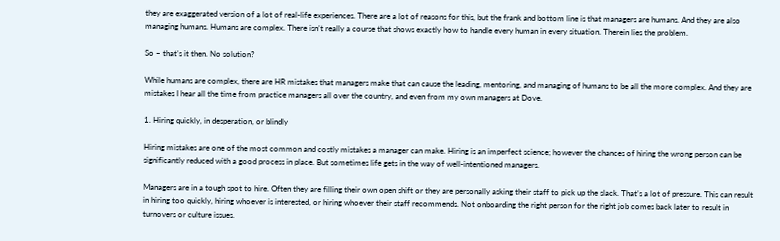they are exaggerated version of a lot of real-life experiences. There are a lot of reasons for this, but the frank and bottom line is that managers are humans. And they are also managing humans. Humans are complex. There isn’t really a course that shows exactly how to handle every human in every situation. Therein lies the problem.

So – that’s it then. No solution?

While humans are complex, there are HR mistakes that managers make that can cause the leading, mentoring, and managing of humans to be all the more complex. And they are mistakes I hear all the time from practice managers all over the country, and even from my own managers at Dove.

1. Hiring quickly, in desperation, or blindly

Hiring mistakes are one of the most common and costly mistakes a manager can make. Hiring is an imperfect science; however the chances of hiring the wrong person can be significantly reduced with a good process in place. But sometimes life gets in the way of well-intentioned managers.

Managers are in a tough spot to hire. Often they are filling their own open shift or they are personally asking their staff to pick up the slack. That’s a lot of pressure. This can result in hiring too quickly, hiring whoever is interested, or hiring whoever their staff recommends. Not onboarding the right person for the right job comes back later to result in turnovers or culture issues.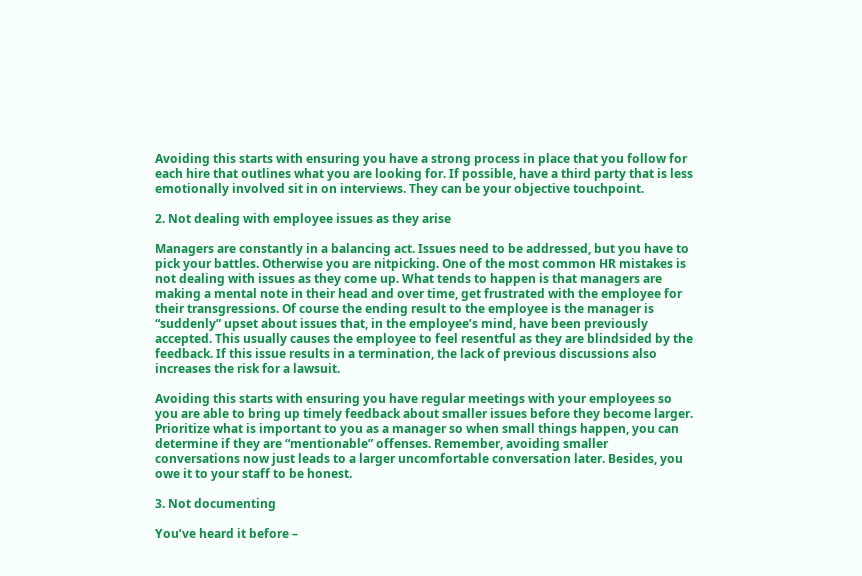Avoiding this starts with ensuring you have a strong process in place that you follow for each hire that outlines what you are looking for. If possible, have a third party that is less emotionally involved sit in on interviews. They can be your objective touchpoint.

2. Not dealing with employee issues as they arise

Managers are constantly in a balancing act. Issues need to be addressed, but you have to pick your battles. Otherwise you are nitpicking. One of the most common HR mistakes is not dealing with issues as they come up. What tends to happen is that managers are making a mental note in their head and over time, get frustrated with the employee for their transgressions. Of course the ending result to the employee is the manager is “suddenly” upset about issues that, in the employee’s mind, have been previously accepted. This usually causes the employee to feel resentful as they are blindsided by the feedback. If this issue results in a termination, the lack of previous discussions also increases the risk for a lawsuit.

Avoiding this starts with ensuring you have regular meetings with your employees so you are able to bring up timely feedback about smaller issues before they become larger. Prioritize what is important to you as a manager so when small things happen, you can determine if they are “mentionable” offenses. Remember, avoiding smaller conversations now just leads to a larger uncomfortable conversation later. Besides, you owe it to your staff to be honest.

3. Not documenting

You’ve heard it before –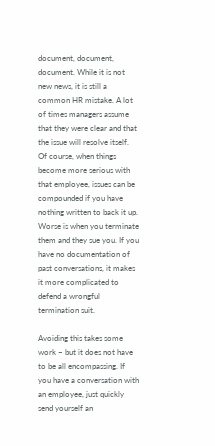document, document, document. While it is not new news, it is still a common HR mistake. A lot of times managers assume that they were clear and that the issue will resolve itself. Of course, when things become more serious with that employee, issues can be compounded if you have nothing written to back it up. Worse is when you terminate them and they sue you. If you have no documentation of past conversations, it makes it more complicated to defend a wrongful termination suit.

Avoiding this takes some work – but it does not have to be all encompassing. If you have a conversation with an employee, just quickly send yourself an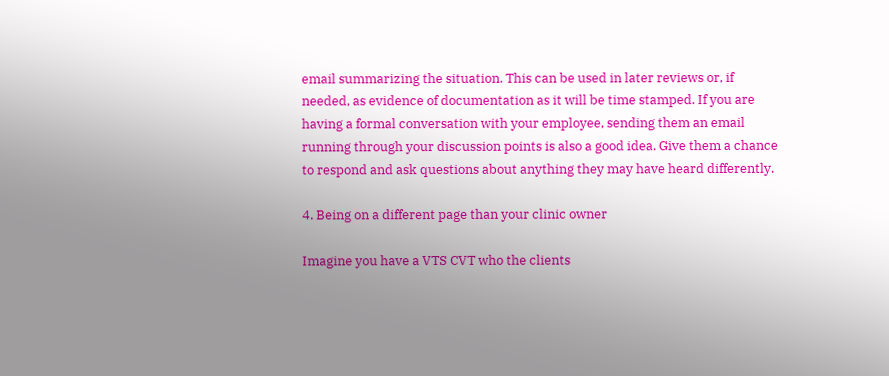email summarizing the situation. This can be used in later reviews or, if needed, as evidence of documentation as it will be time stamped. If you are having a formal conversation with your employee, sending them an email running through your discussion points is also a good idea. Give them a chance to respond and ask questions about anything they may have heard differently.

4. Being on a different page than your clinic owner

Imagine you have a VTS CVT who the clients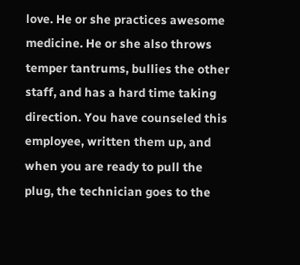love. He or she practices awesome medicine. He or she also throws temper tantrums, bullies the other staff, and has a hard time taking direction. You have counseled this employee, written them up, and when you are ready to pull the plug, the technician goes to the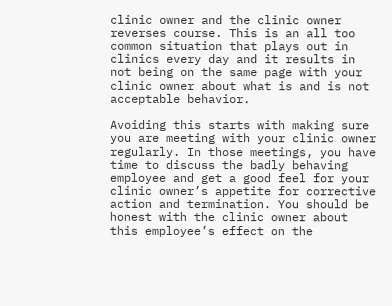clinic owner and the clinic owner reverses course. This is an all too common situation that plays out in clinics every day and it results in not being on the same page with your clinic owner about what is and is not acceptable behavior.

Avoiding this starts with making sure you are meeting with your clinic owner regularly. In those meetings, you have time to discuss the badly behaving employee and get a good feel for your clinic owner’s appetite for corrective action and termination. You should be honest with the clinic owner about this employee’s effect on the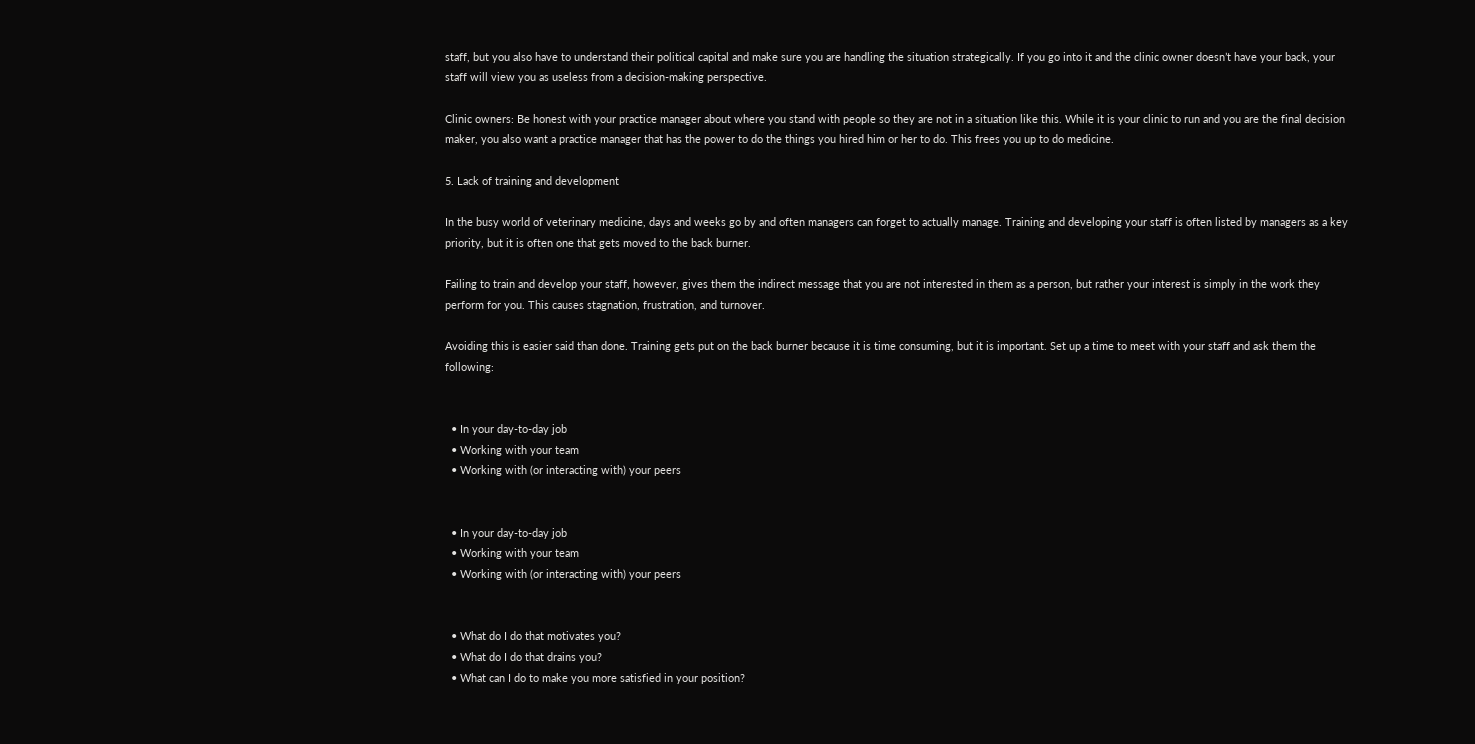staff, but you also have to understand their political capital and make sure you are handling the situation strategically. If you go into it and the clinic owner doesn’t have your back, your staff will view you as useless from a decision-making perspective.

Clinic owners: Be honest with your practice manager about where you stand with people so they are not in a situation like this. While it is your clinic to run and you are the final decision maker, you also want a practice manager that has the power to do the things you hired him or her to do. This frees you up to do medicine.

5. Lack of training and development

In the busy world of veterinary medicine, days and weeks go by and often managers can forget to actually manage. Training and developing your staff is often listed by managers as a key priority, but it is often one that gets moved to the back burner.

Failing to train and develop your staff, however, gives them the indirect message that you are not interested in them as a person, but rather your interest is simply in the work they perform for you. This causes stagnation, frustration, and turnover.

Avoiding this is easier said than done. Training gets put on the back burner because it is time consuming, but it is important. Set up a time to meet with your staff and ask them the following:


  • In your day-to-day job
  • Working with your team
  • Working with (or interacting with) your peers


  • In your day-to-day job
  • Working with your team
  • Working with (or interacting with) your peers


  • What do I do that motivates you?
  • What do I do that drains you?
  • What can I do to make you more satisfied in your position?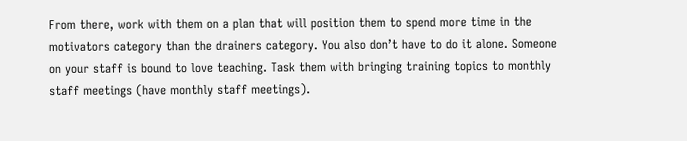From there, work with them on a plan that will position them to spend more time in the motivators category than the drainers category. You also don’t have to do it alone. Someone on your staff is bound to love teaching. Task them with bringing training topics to monthly staff meetings (have monthly staff meetings).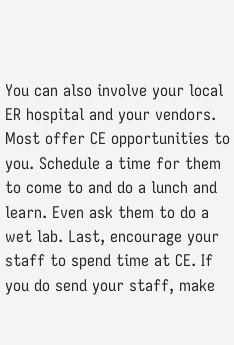You can also involve your local ER hospital and your vendors. Most offer CE opportunities to you. Schedule a time for them to come to and do a lunch and learn. Even ask them to do a wet lab. Last, encourage your staff to spend time at CE. If you do send your staff, make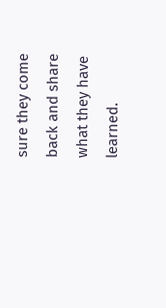sure they come back and share what they have learned.